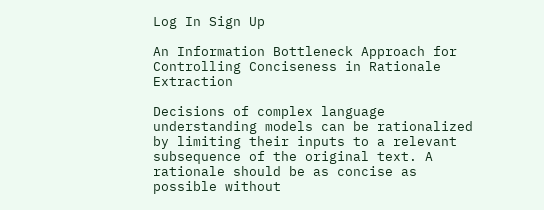Log In Sign Up

An Information Bottleneck Approach for Controlling Conciseness in Rationale Extraction

Decisions of complex language understanding models can be rationalized by limiting their inputs to a relevant subsequence of the original text. A rationale should be as concise as possible without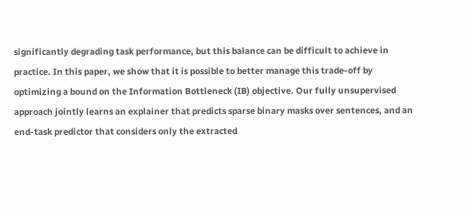significantly degrading task performance, but this balance can be difficult to achieve in practice. In this paper, we show that it is possible to better manage this trade-off by optimizing a bound on the Information Bottleneck (IB) objective. Our fully unsupervised approach jointly learns an explainer that predicts sparse binary masks over sentences, and an end-task predictor that considers only the extracted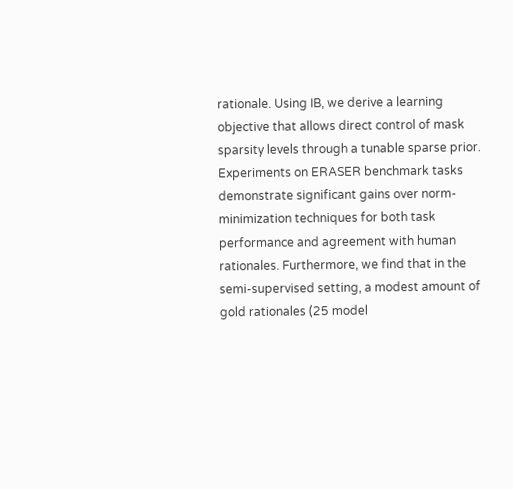rationale. Using IB, we derive a learning objective that allows direct control of mask sparsity levels through a tunable sparse prior. Experiments on ERASER benchmark tasks demonstrate significant gains over norm-minimization techniques for both task performance and agreement with human rationales. Furthermore, we find that in the semi-supervised setting, a modest amount of gold rationales (25 model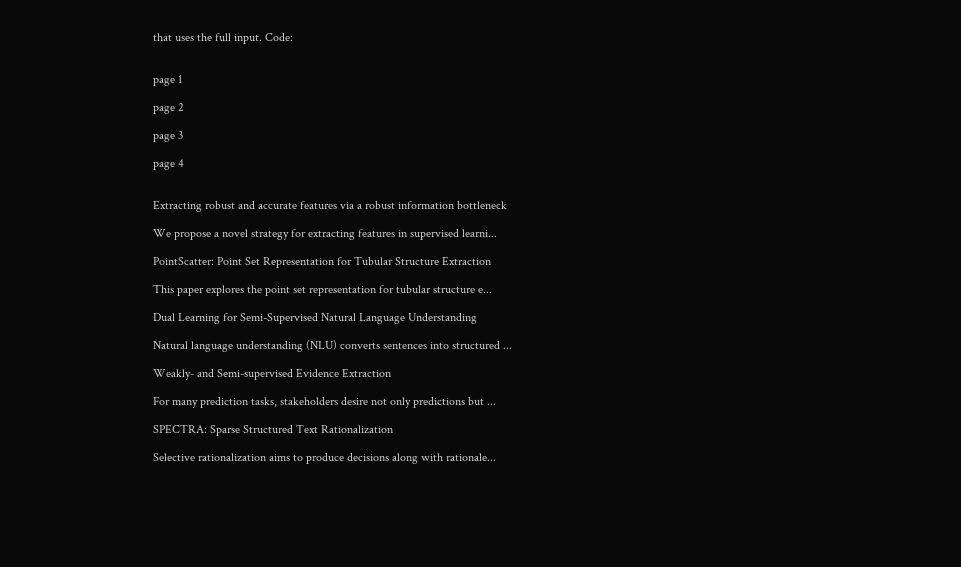that uses the full input. Code:


page 1

page 2

page 3

page 4


Extracting robust and accurate features via a robust information bottleneck

We propose a novel strategy for extracting features in supervised learni...

PointScatter: Point Set Representation for Tubular Structure Extraction

This paper explores the point set representation for tubular structure e...

Dual Learning for Semi-Supervised Natural Language Understanding

Natural language understanding (NLU) converts sentences into structured ...

Weakly- and Semi-supervised Evidence Extraction

For many prediction tasks, stakeholders desire not only predictions but ...

SPECTRA: Sparse Structured Text Rationalization

Selective rationalization aims to produce decisions along with rationale...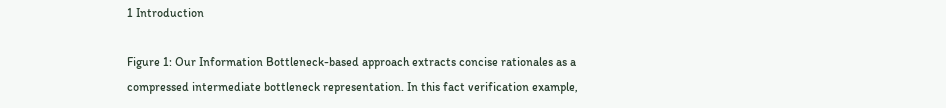1 Introduction

Figure 1: Our Information Bottleneck-based approach extracts concise rationales as a compressed intermediate bottleneck representation. In this fact verification example,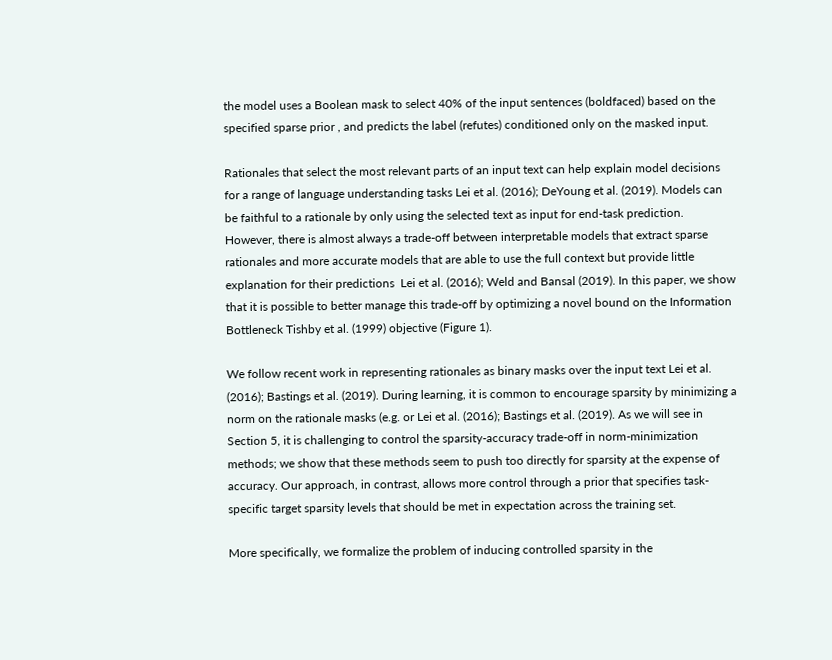the model uses a Boolean mask to select 40% of the input sentences (boldfaced) based on the specified sparse prior , and predicts the label (refutes) conditioned only on the masked input.

Rationales that select the most relevant parts of an input text can help explain model decisions for a range of language understanding tasks Lei et al. (2016); DeYoung et al. (2019). Models can be faithful to a rationale by only using the selected text as input for end-task prediction. However, there is almost always a trade-off between interpretable models that extract sparse rationales and more accurate models that are able to use the full context but provide little explanation for their predictions  Lei et al. (2016); Weld and Bansal (2019). In this paper, we show that it is possible to better manage this trade-off by optimizing a novel bound on the Information Bottleneck Tishby et al. (1999) objective (Figure 1).

We follow recent work in representing rationales as binary masks over the input text Lei et al. (2016); Bastings et al. (2019). During learning, it is common to encourage sparsity by minimizing a norm on the rationale masks (e.g. or Lei et al. (2016); Bastings et al. (2019). As we will see in Section 5, it is challenging to control the sparsity-accuracy trade-off in norm-minimization methods; we show that these methods seem to push too directly for sparsity at the expense of accuracy. Our approach, in contrast, allows more control through a prior that specifies task-specific target sparsity levels that should be met in expectation across the training set.

More specifically, we formalize the problem of inducing controlled sparsity in the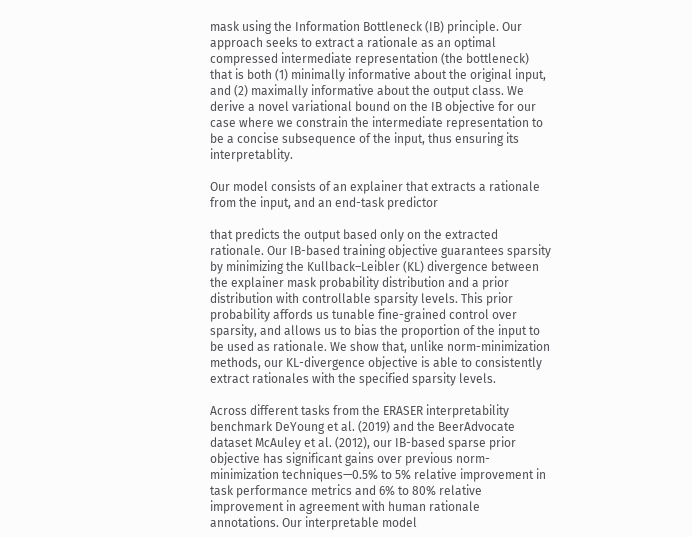mask using the Information Bottleneck (IB) principle. Our approach seeks to extract a rationale as an optimal compressed intermediate representation (the bottleneck) that is both (1) minimally informative about the original input, and (2) maximally informative about the output class. We derive a novel variational bound on the IB objective for our case where we constrain the intermediate representation to be a concise subsequence of the input, thus ensuring its interpretablity.

Our model consists of an explainer that extracts a rationale from the input, and an end-task predictor

that predicts the output based only on the extracted rationale. Our IB-based training objective guarantees sparsity by minimizing the Kullback–Leibler (KL) divergence between the explainer mask probability distribution and a prior distribution with controllable sparsity levels. This prior probability affords us tunable fine-grained control over sparsity, and allows us to bias the proportion of the input to be used as rationale. We show that, unlike norm-minimization methods, our KL-divergence objective is able to consistently extract rationales with the specified sparsity levels.

Across different tasks from the ERASER interpretability benchmark DeYoung et al. (2019) and the BeerAdvocate dataset McAuley et al. (2012), our IB-based sparse prior objective has significant gains over previous norm-minimization techniques—0.5% to 5% relative improvement in task performance metrics and 6% to 80% relative improvement in agreement with human rationale annotations. Our interpretable model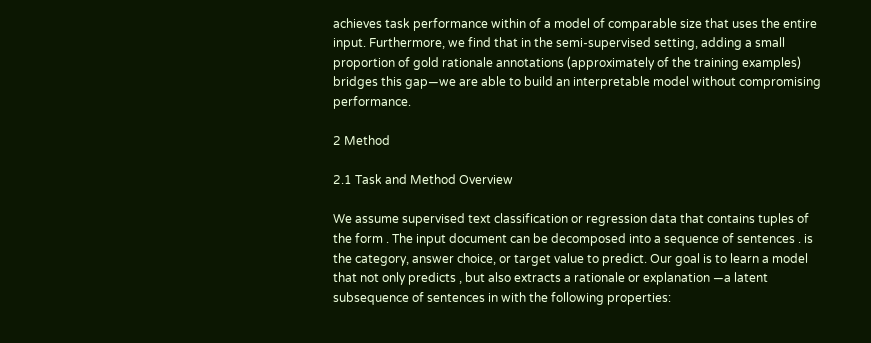achieves task performance within of a model of comparable size that uses the entire input. Furthermore, we find that in the semi-supervised setting, adding a small proportion of gold rationale annotations (approximately of the training examples) bridges this gap—we are able to build an interpretable model without compromising performance.

2 Method

2.1 Task and Method Overview

We assume supervised text classification or regression data that contains tuples of the form . The input document can be decomposed into a sequence of sentences . is the category, answer choice, or target value to predict. Our goal is to learn a model that not only predicts , but also extracts a rationale or explanation —a latent subsequence of sentences in with the following properties: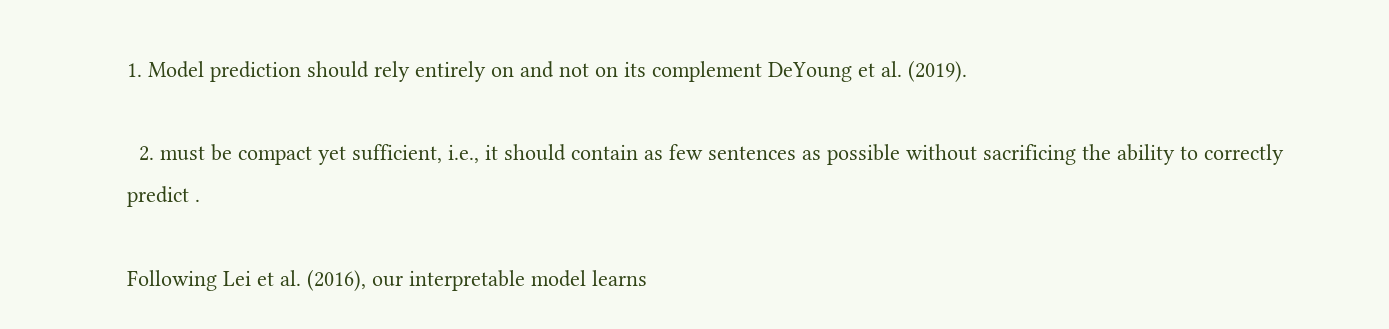1. Model prediction should rely entirely on and not on its complement DeYoung et al. (2019).

  2. must be compact yet sufficient, i.e., it should contain as few sentences as possible without sacrificing the ability to correctly predict .

Following Lei et al. (2016), our interpretable model learns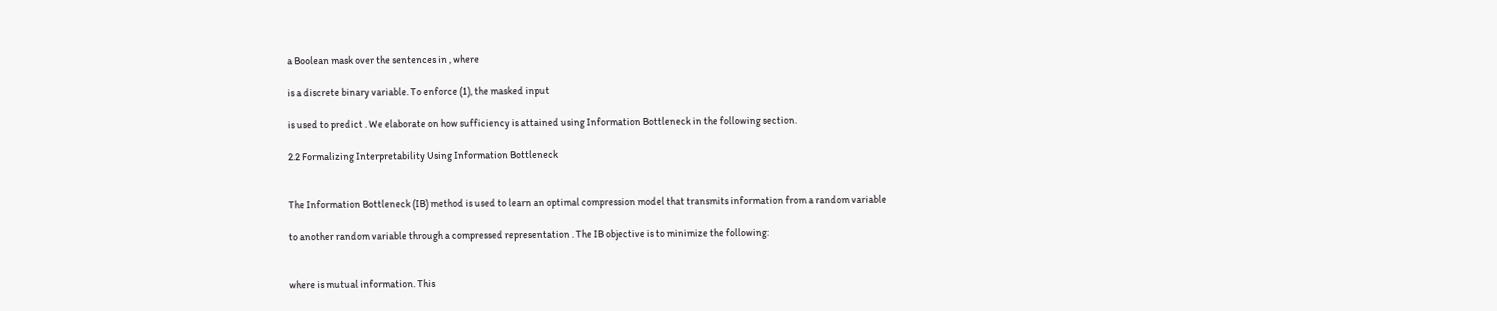a Boolean mask over the sentences in , where

is a discrete binary variable. To enforce (1), the masked input

is used to predict . We elaborate on how sufficiency is attained using Information Bottleneck in the following section.

2.2 Formalizing Interpretability Using Information Bottleneck


The Information Bottleneck (IB) method is used to learn an optimal compression model that transmits information from a random variable

to another random variable through a compressed representation . The IB objective is to minimize the following:


where is mutual information. This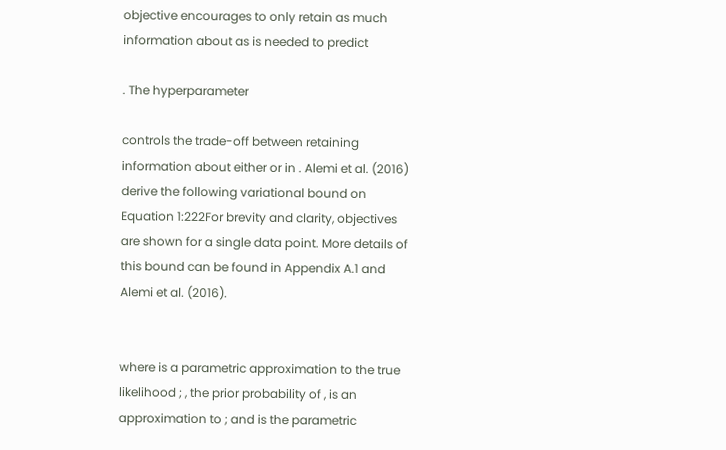objective encourages to only retain as much information about as is needed to predict

. The hyperparameter

controls the trade-off between retaining information about either or in . Alemi et al. (2016) derive the following variational bound on Equation 1:222For brevity and clarity, objectives are shown for a single data point. More details of this bound can be found in Appendix A.1 and Alemi et al. (2016).


where is a parametric approximation to the true likelihood ; , the prior probability of , is an approximation to ; and is the parametric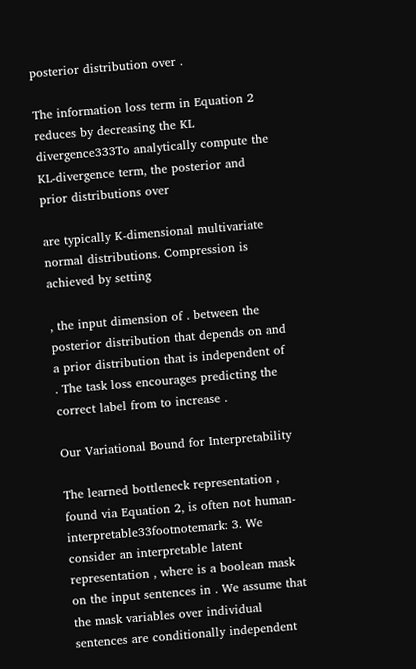posterior distribution over .

The information loss term in Equation 2 reduces by decreasing the KL divergence333To analytically compute the KL-divergence term, the posterior and prior distributions over

are typically K-dimensional multivariate normal distributions. Compression is achieved by setting

, the input dimension of . between the posterior distribution that depends on and a prior distribution that is independent of . The task loss encourages predicting the correct label from to increase .

Our Variational Bound for Interpretability

The learned bottleneck representation , found via Equation 2, is often not human-interpretable33footnotemark: 3. We consider an interpretable latent representation , where is a boolean mask on the input sentences in . We assume that the mask variables over individual sentences are conditionally independent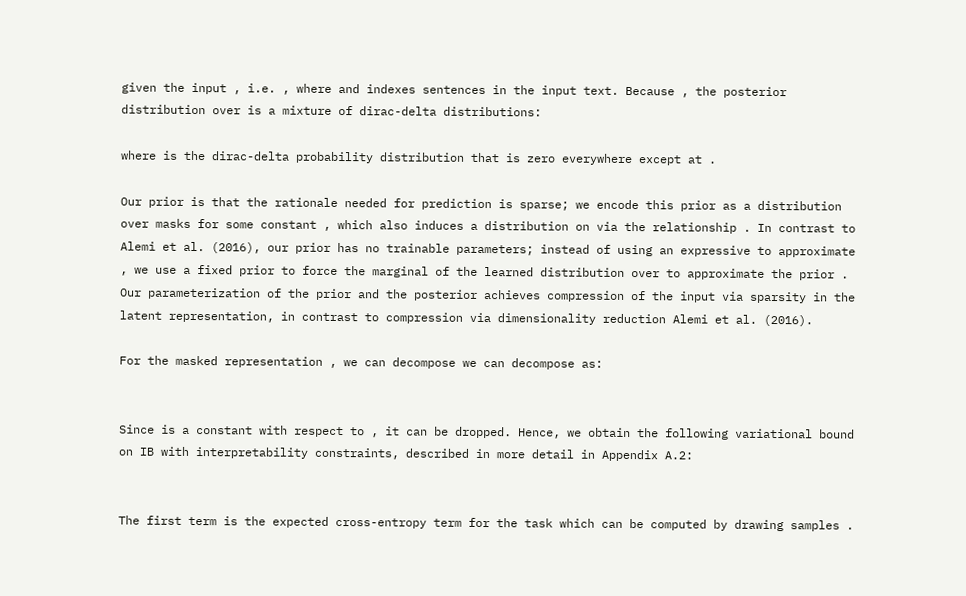given the input , i.e. , where and indexes sentences in the input text. Because , the posterior distribution over is a mixture of dirac-delta distributions:

where is the dirac-delta probability distribution that is zero everywhere except at .

Our prior is that the rationale needed for prediction is sparse; we encode this prior as a distribution over masks for some constant , which also induces a distribution on via the relationship . In contrast to Alemi et al. (2016), our prior has no trainable parameters; instead of using an expressive to approximate , we use a fixed prior to force the marginal of the learned distribution over to approximate the prior . Our parameterization of the prior and the posterior achieves compression of the input via sparsity in the latent representation, in contrast to compression via dimensionality reduction Alemi et al. (2016).

For the masked representation , we can decompose we can decompose as:


Since is a constant with respect to , it can be dropped. Hence, we obtain the following variational bound on IB with interpretability constraints, described in more detail in Appendix A.2:


The first term is the expected cross-entropy term for the task which can be computed by drawing samples .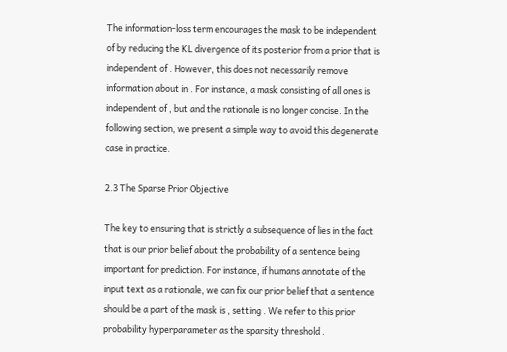The information-loss term encourages the mask to be independent of by reducing the KL divergence of its posterior from a prior that is independent of . However, this does not necessarily remove information about in . For instance, a mask consisting of all ones is independent of , but and the rationale is no longer concise. In the following section, we present a simple way to avoid this degenerate case in practice.

2.3 The Sparse Prior Objective

The key to ensuring that is strictly a subsequence of lies in the fact that is our prior belief about the probability of a sentence being important for prediction. For instance, if humans annotate of the input text as a rationale, we can fix our prior belief that a sentence should be a part of the mask is , setting . We refer to this prior probability hyperparameter as the sparsity threshold .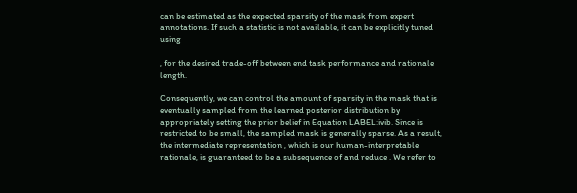can be estimated as the expected sparsity of the mask from expert annotations. If such a statistic is not available, it can be explicitly tuned using

, for the desired trade-off between end task performance and rationale length.

Consequently, we can control the amount of sparsity in the mask that is eventually sampled from the learned posterior distribution by appropriately setting the prior belief in Equation LABEL:ivib. Since is restricted to be small, the sampled mask is generally sparse. As a result, the intermediate representation , which is our human-interpretable rationale, is guaranteed to be a subsequence of and reduce . We refer to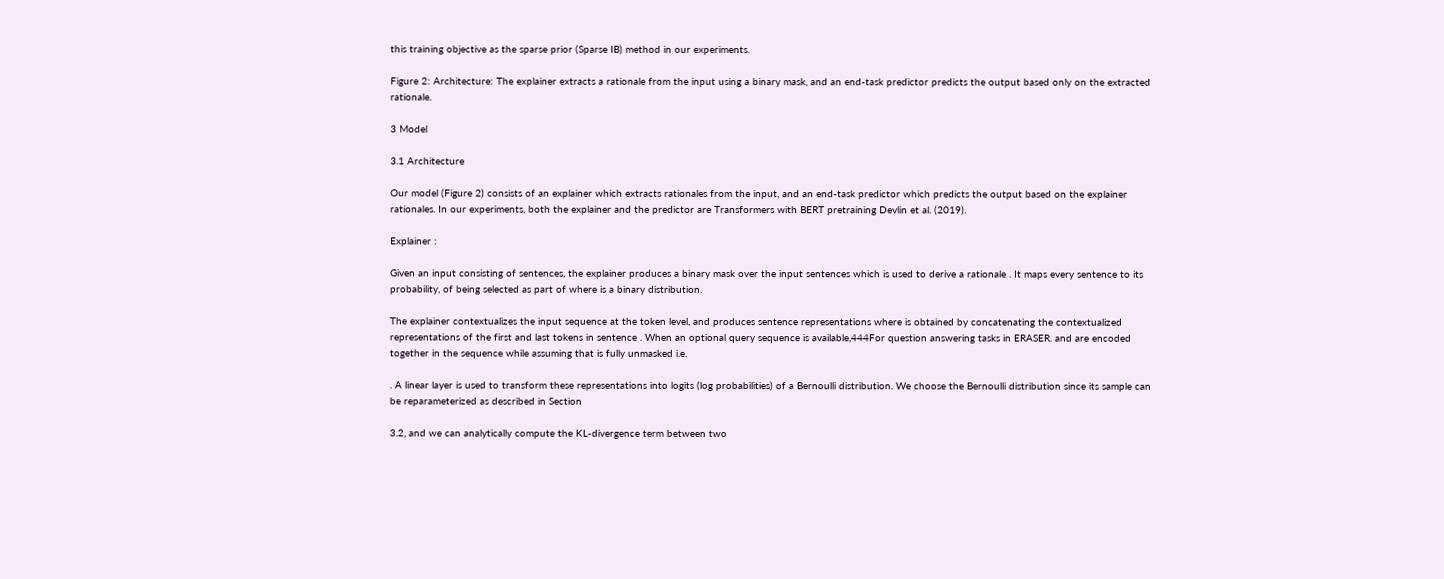this training objective as the sparse prior (Sparse IB) method in our experiments.

Figure 2: Architecture: The explainer extracts a rationale from the input using a binary mask, and an end-task predictor predicts the output based only on the extracted rationale.

3 Model

3.1 Architecture

Our model (Figure 2) consists of an explainer which extracts rationales from the input, and an end-task predictor which predicts the output based on the explainer rationales. In our experiments, both the explainer and the predictor are Transformers with BERT pretraining Devlin et al. (2019).

Explainer :

Given an input consisting of sentences, the explainer produces a binary mask over the input sentences which is used to derive a rationale . It maps every sentence to its probability, of being selected as part of where is a binary distribution.

The explainer contextualizes the input sequence at the token level, and produces sentence representations where is obtained by concatenating the contextualized representations of the first and last tokens in sentence . When an optional query sequence is available,444For question answering tasks in ERASER. and are encoded together in the sequence while assuming that is fully unmasked i.e.

. A linear layer is used to transform these representations into logits (log probabilities) of a Bernoulli distribution. We choose the Bernoulli distribution since its sample can be reparameterized as described in Section

3.2, and we can analytically compute the KL-divergence term between two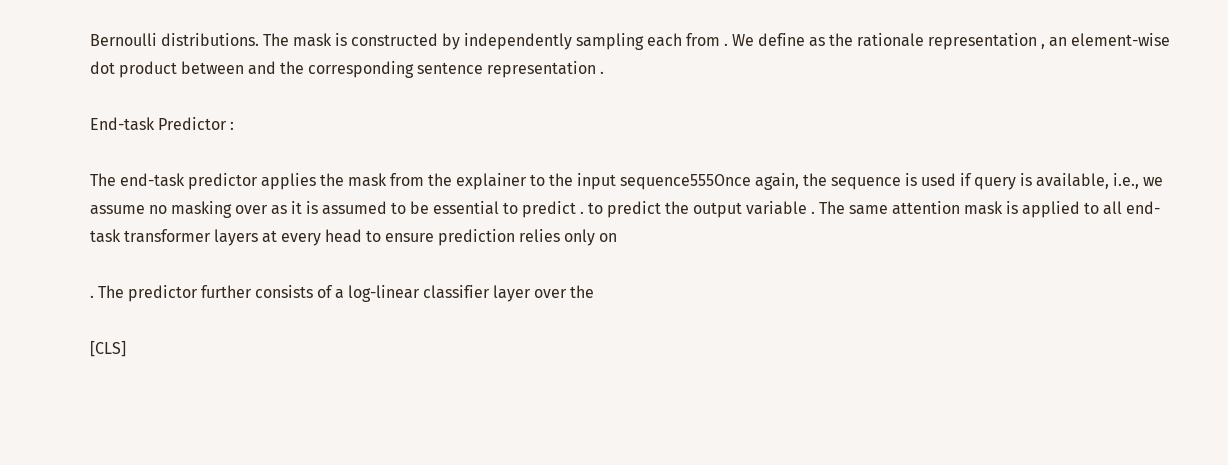Bernoulli distributions. The mask is constructed by independently sampling each from . We define as the rationale representation , an element-wise dot product between and the corresponding sentence representation .

End-task Predictor :

The end-task predictor applies the mask from the explainer to the input sequence555Once again, the sequence is used if query is available, i.e., we assume no masking over as it is assumed to be essential to predict . to predict the output variable . The same attention mask is applied to all end-task transformer layers at every head to ensure prediction relies only on

. The predictor further consists of a log-linear classifier layer over the

[CLS]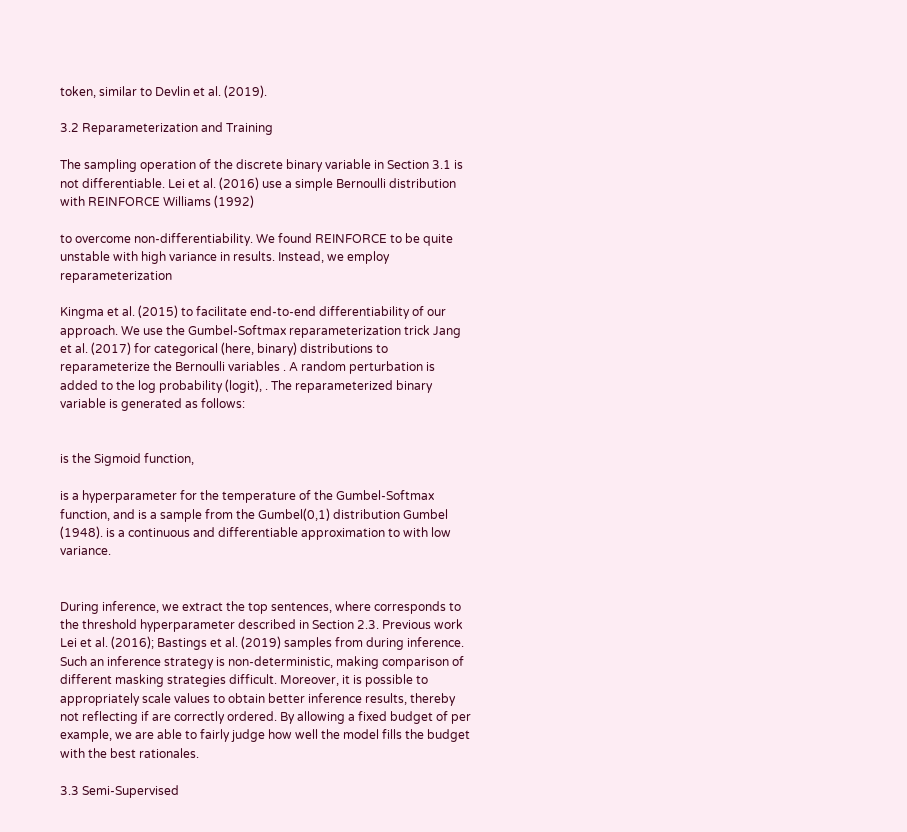token, similar to Devlin et al. (2019).

3.2 Reparameterization and Training

The sampling operation of the discrete binary variable in Section 3.1 is not differentiable. Lei et al. (2016) use a simple Bernoulli distribution with REINFORCE Williams (1992)

to overcome non-differentiability. We found REINFORCE to be quite unstable with high variance in results. Instead, we employ reparameterization

Kingma et al. (2015) to facilitate end-to-end differentiability of our approach. We use the Gumbel-Softmax reparameterization trick Jang et al. (2017) for categorical (here, binary) distributions to reparameterize the Bernoulli variables . A random perturbation is added to the log probability (logit), . The reparameterized binary variable is generated as follows:


is the Sigmoid function,

is a hyperparameter for the temperature of the Gumbel-Softmax function, and is a sample from the Gumbel(0,1) distribution Gumbel (1948). is a continuous and differentiable approximation to with low variance.


During inference, we extract the top sentences, where corresponds to the threshold hyperparameter described in Section 2.3. Previous work Lei et al. (2016); Bastings et al. (2019) samples from during inference. Such an inference strategy is non-deterministic, making comparison of different masking strategies difficult. Moreover, it is possible to appropriately scale values to obtain better inference results, thereby not reflecting if are correctly ordered. By allowing a fixed budget of per example, we are able to fairly judge how well the model fills the budget with the best rationales.

3.3 Semi-Supervised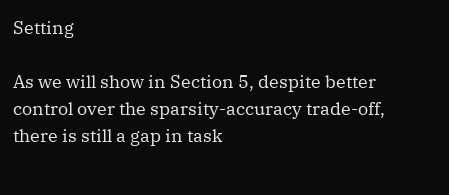Setting

As we will show in Section 5, despite better control over the sparsity-accuracy trade-off, there is still a gap in task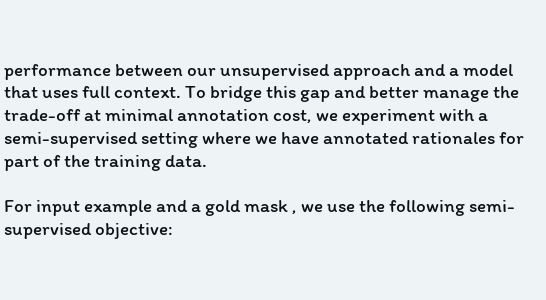performance between our unsupervised approach and a model that uses full context. To bridge this gap and better manage the trade-off at minimal annotation cost, we experiment with a semi-supervised setting where we have annotated rationales for part of the training data.

For input example and a gold mask , we use the following semi-supervised objective: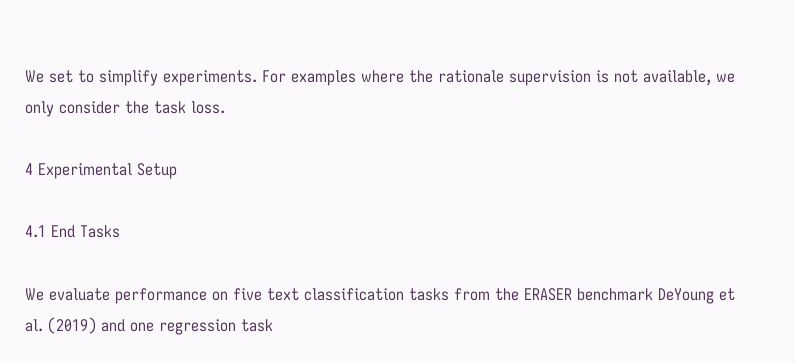We set to simplify experiments. For examples where the rationale supervision is not available, we only consider the task loss.

4 Experimental Setup

4.1 End Tasks

We evaluate performance on five text classification tasks from the ERASER benchmark DeYoung et al. (2019) and one regression task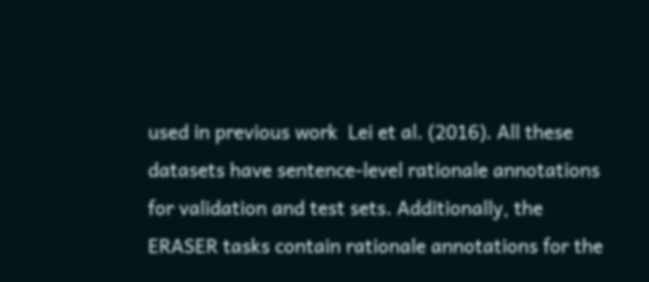used in previous work  Lei et al. (2016). All these datasets have sentence-level rationale annotations for validation and test sets. Additionally, the ERASER tasks contain rationale annotations for the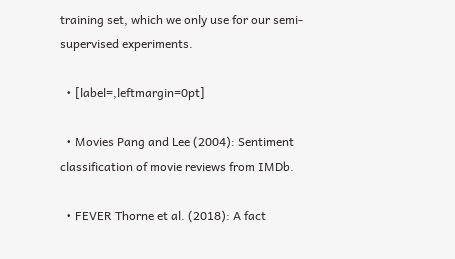training set, which we only use for our semi-supervised experiments.

  • [label=,leftmargin=0pt]

  • Movies Pang and Lee (2004): Sentiment classification of movie reviews from IMDb.

  • FEVER Thorne et al. (2018): A fact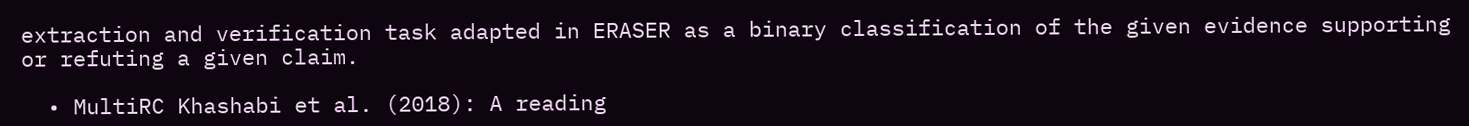extraction and verification task adapted in ERASER as a binary classification of the given evidence supporting or refuting a given claim.

  • MultiRC Khashabi et al. (2018): A reading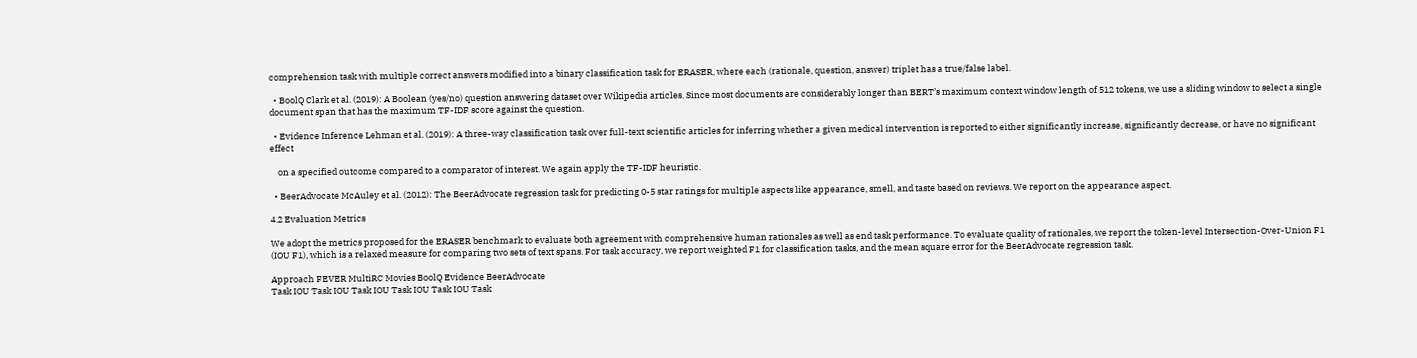comprehension task with multiple correct answers modified into a binary classification task for ERASER, where each (rationale, question, answer) triplet has a true/false label.

  • BoolQ Clark et al. (2019): A Boolean (yes/no) question answering dataset over Wikipedia articles. Since most documents are considerably longer than BERT’s maximum context window length of 512 tokens, we use a sliding window to select a single document span that has the maximum TF-IDF score against the question.

  • Evidence Inference Lehman et al. (2019): A three-way classification task over full-text scientific articles for inferring whether a given medical intervention is reported to either significantly increase, significantly decrease, or have no significant effect

    on a specified outcome compared to a comparator of interest. We again apply the TF-IDF heuristic.

  • BeerAdvocate McAuley et al. (2012): The BeerAdvocate regression task for predicting 0-5 star ratings for multiple aspects like appearance, smell, and taste based on reviews. We report on the appearance aspect.

4.2 Evaluation Metrics

We adopt the metrics proposed for the ERASER benchmark to evaluate both agreement with comprehensive human rationales as well as end task performance. To evaluate quality of rationales, we report the token-level Intersection-Over-Union F1 (IOU F1), which is a relaxed measure for comparing two sets of text spans. For task accuracy, we report weighted F1 for classification tasks, and the mean square error for the BeerAdvocate regression task.

Approach FEVER MultiRC Movies BoolQ Evidence BeerAdvocate
Task IOU Task IOU Task IOU Task IOU Task IOU Task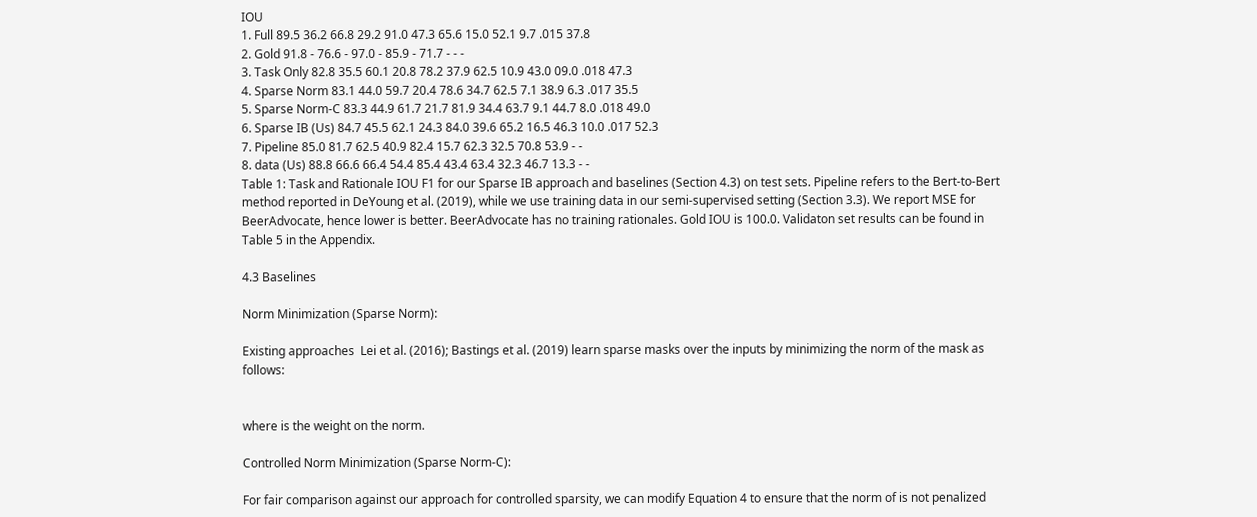IOU
1. Full 89.5 36.2 66.8 29.2 91.0 47.3 65.6 15.0 52.1 9.7 .015 37.8
2. Gold 91.8 - 76.6 - 97.0 - 85.9 - 71.7 - - -
3. Task Only 82.8 35.5 60.1 20.8 78.2 37.9 62.5 10.9 43.0 09.0 .018 47.3
4. Sparse Norm 83.1 44.0 59.7 20.4 78.6 34.7 62.5 7.1 38.9 6.3 .017 35.5
5. Sparse Norm-C 83.3 44.9 61.7 21.7 81.9 34.4 63.7 9.1 44.7 8.0 .018 49.0
6. Sparse IB (Us) 84.7 45.5 62.1 24.3 84.0 39.6 65.2 16.5 46.3 10.0 .017 52.3
7. Pipeline 85.0 81.7 62.5 40.9 82.4 15.7 62.3 32.5 70.8 53.9 - -
8. data (Us) 88.8 66.6 66.4 54.4 85.4 43.4 63.4 32.3 46.7 13.3 - -
Table 1: Task and Rationale IOU F1 for our Sparse IB approach and baselines (Section 4.3) on test sets. Pipeline refers to the Bert-to-Bert method reported in DeYoung et al. (2019), while we use training data in our semi-supervised setting (Section 3.3). We report MSE for BeerAdvocate, hence lower is better. BeerAdvocate has no training rationales. Gold IOU is 100.0. Validaton set results can be found in Table 5 in the Appendix.

4.3 Baselines

Norm Minimization (Sparse Norm):

Existing approaches  Lei et al. (2016); Bastings et al. (2019) learn sparse masks over the inputs by minimizing the norm of the mask as follows:


where is the weight on the norm.

Controlled Norm Minimization (Sparse Norm-C):

For fair comparison against our approach for controlled sparsity, we can modify Equation 4 to ensure that the norm of is not penalized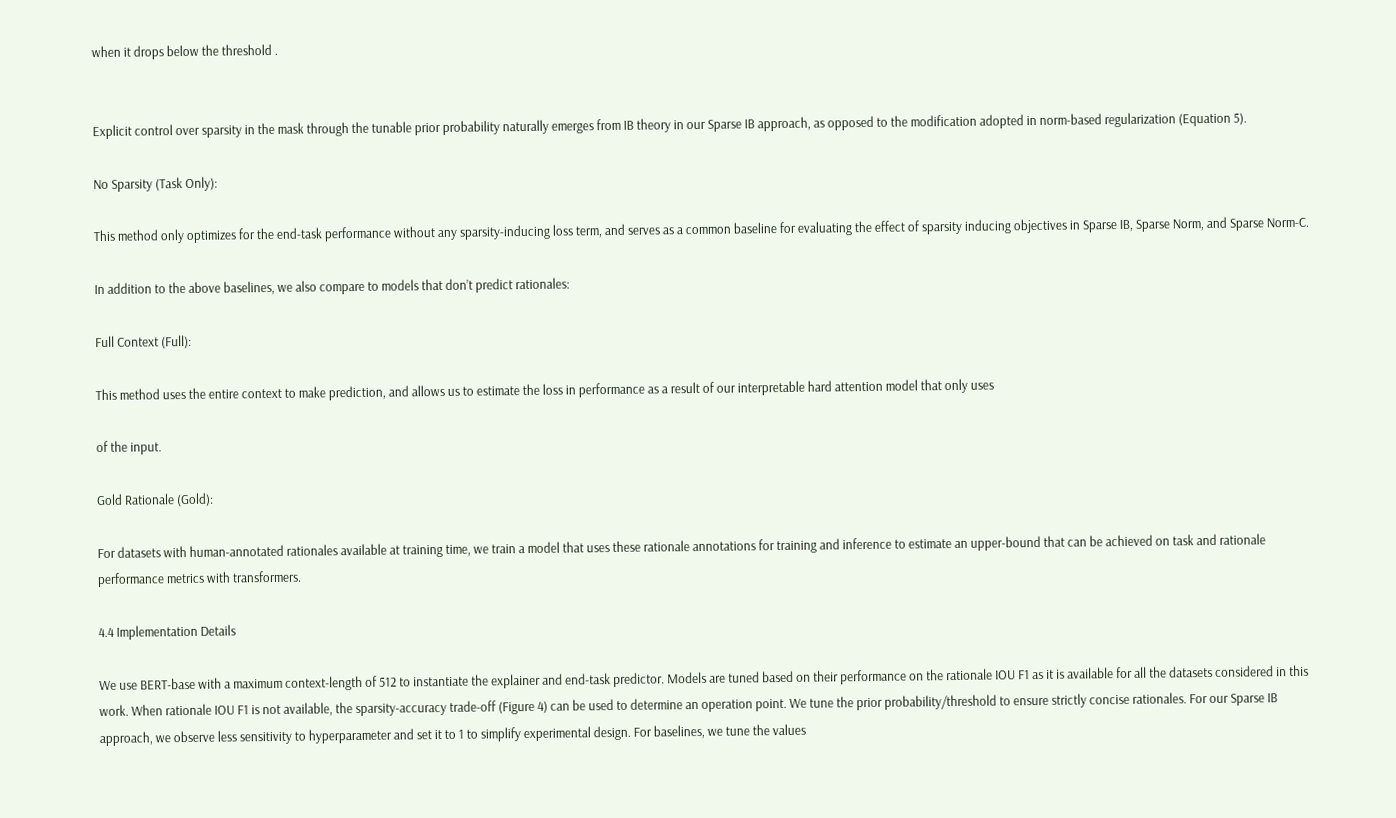when it drops below the threshold .


Explicit control over sparsity in the mask through the tunable prior probability naturally emerges from IB theory in our Sparse IB approach, as opposed to the modification adopted in norm-based regularization (Equation 5).

No Sparsity (Task Only):

This method only optimizes for the end-task performance without any sparsity-inducing loss term, and serves as a common baseline for evaluating the effect of sparsity inducing objectives in Sparse IB, Sparse Norm, and Sparse Norm-C.

In addition to the above baselines, we also compare to models that don’t predict rationales:

Full Context (Full):

This method uses the entire context to make prediction, and allows us to estimate the loss in performance as a result of our interpretable hard attention model that only uses

of the input.

Gold Rationale (Gold):

For datasets with human-annotated rationales available at training time, we train a model that uses these rationale annotations for training and inference to estimate an upper-bound that can be achieved on task and rationale performance metrics with transformers.

4.4 Implementation Details

We use BERT-base with a maximum context-length of 512 to instantiate the explainer and end-task predictor. Models are tuned based on their performance on the rationale IOU F1 as it is available for all the datasets considered in this work. When rationale IOU F1 is not available, the sparsity-accuracy trade-off (Figure 4) can be used to determine an operation point. We tune the prior probability/threshold to ensure strictly concise rationales. For our Sparse IB approach, we observe less sensitivity to hyperparameter and set it to 1 to simplify experimental design. For baselines, we tune the values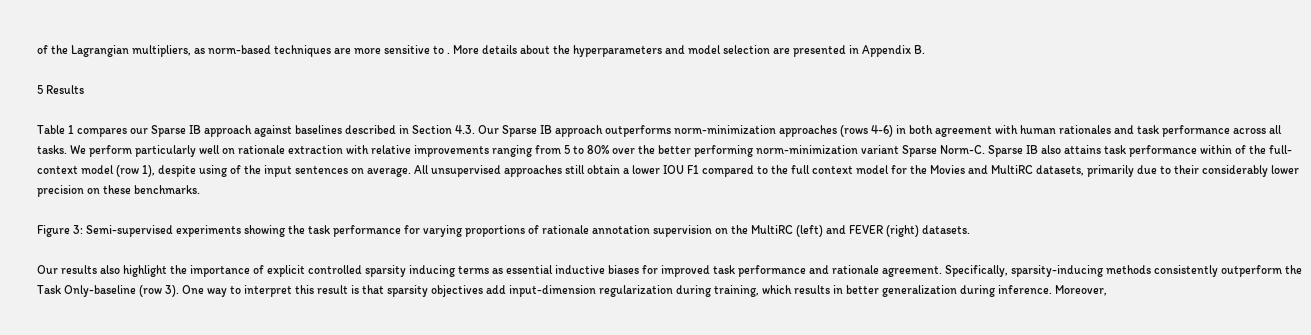of the Lagrangian multipliers, as norm-based techniques are more sensitive to . More details about the hyperparameters and model selection are presented in Appendix B.

5 Results

Table 1 compares our Sparse IB approach against baselines described in Section 4.3. Our Sparse IB approach outperforms norm-minimization approaches (rows 4-6) in both agreement with human rationales and task performance across all tasks. We perform particularly well on rationale extraction with relative improvements ranging from 5 to 80% over the better performing norm-minimization variant Sparse Norm-C. Sparse IB also attains task performance within of the full-context model (row 1), despite using of the input sentences on average. All unsupervised approaches still obtain a lower IOU F1 compared to the full context model for the Movies and MultiRC datasets, primarily due to their considerably lower precision on these benchmarks.

Figure 3: Semi-supervised experiments showing the task performance for varying proportions of rationale annotation supervision on the MultiRC (left) and FEVER (right) datasets.

Our results also highlight the importance of explicit controlled sparsity inducing terms as essential inductive biases for improved task performance and rationale agreement. Specifically, sparsity-inducing methods consistently outperform the Task Only-baseline (row 3). One way to interpret this result is that sparsity objectives add input-dimension regularization during training, which results in better generalization during inference. Moreover,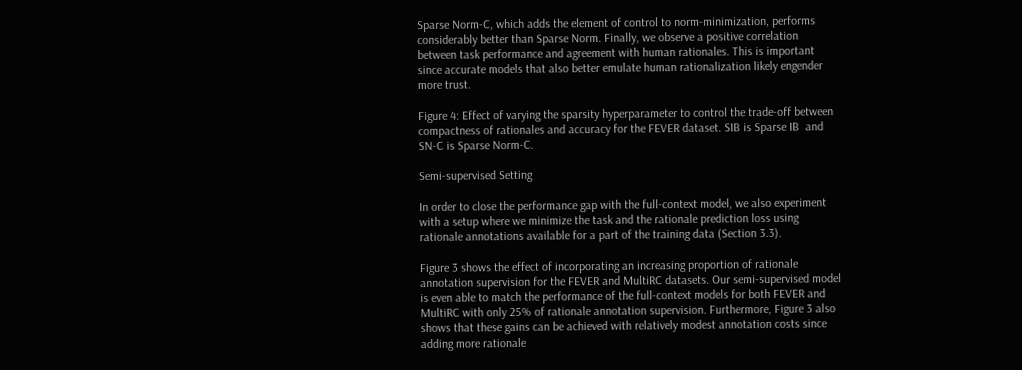Sparse Norm-C, which adds the element of control to norm-minimization, performs considerably better than Sparse Norm. Finally, we observe a positive correlation between task performance and agreement with human rationales. This is important since accurate models that also better emulate human rationalization likely engender more trust.

Figure 4: Effect of varying the sparsity hyperparameter to control the trade-off between compactness of rationales and accuracy for the FEVER dataset. SIB is Sparse IB  and SN-C is Sparse Norm-C.

Semi-supervised Setting

In order to close the performance gap with the full-context model, we also experiment with a setup where we minimize the task and the rationale prediction loss using rationale annotations available for a part of the training data (Section 3.3).

Figure 3 shows the effect of incorporating an increasing proportion of rationale annotation supervision for the FEVER and MultiRC datasets. Our semi-supervised model is even able to match the performance of the full-context models for both FEVER and MultiRC with only 25% of rationale annotation supervision. Furthermore, Figure 3 also shows that these gains can be achieved with relatively modest annotation costs since adding more rationale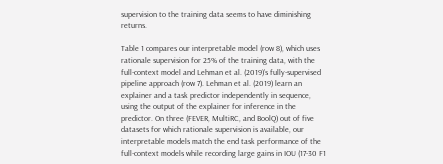supervision to the training data seems to have diminishing returns.

Table 1 compares our interpretable model (row 8), which uses rationale supervision for 25% of the training data, with the full-context model and Lehman et al. (2019)’s fully-supervised pipeline approach (row 7). Lehman et al. (2019) learn an explainer and a task predictor independently in sequence, using the output of the explainer for inference in the predictor. On three (FEVER, MultiRC, and BoolQ) out of five datasets for which rationale supervision is available, our interpretable models match the end task performance of the full-context models while recording large gains in IOU (17-30 F1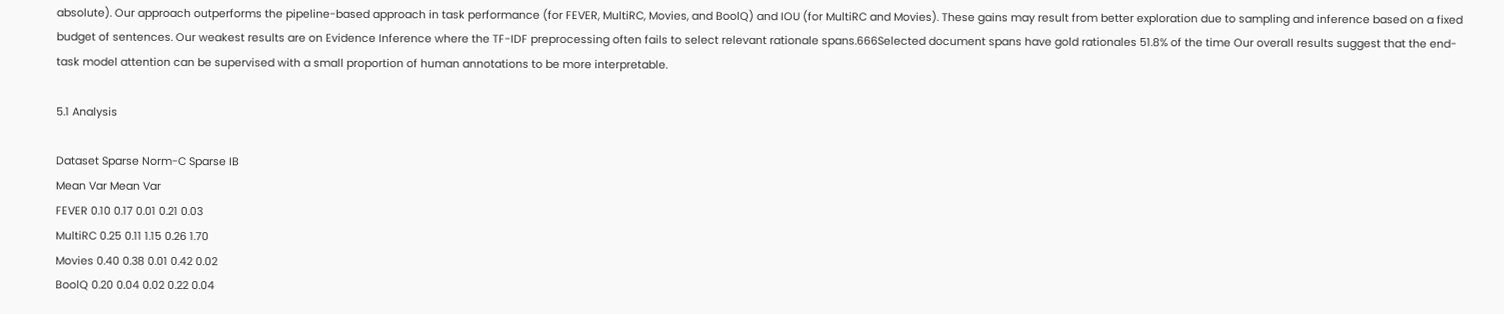absolute). Our approach outperforms the pipeline-based approach in task performance (for FEVER, MultiRC, Movies, and BoolQ) and IOU (for MultiRC and Movies). These gains may result from better exploration due to sampling and inference based on a fixed budget of sentences. Our weakest results are on Evidence Inference where the TF-IDF preprocessing often fails to select relevant rationale spans.666Selected document spans have gold rationales 51.8% of the time Our overall results suggest that the end-task model attention can be supervised with a small proportion of human annotations to be more interpretable.

5.1 Analysis

Dataset Sparse Norm-C Sparse IB
Mean Var Mean Var
FEVER 0.10 0.17 0.01 0.21 0.03
MultiRC 0.25 0.11 1.15 0.26 1.70
Movies 0.40 0.38 0.01 0.42 0.02
BoolQ 0.20 0.04 0.02 0.22 0.04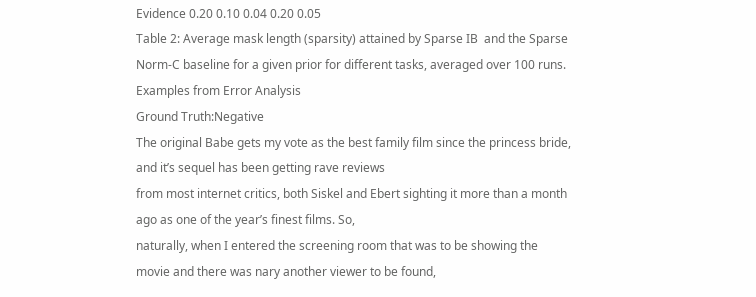Evidence 0.20 0.10 0.04 0.20 0.05
Table 2: Average mask length (sparsity) attained by Sparse IB  and the Sparse Norm-C baseline for a given prior for different tasks, averaged over 100 runs.
Examples from Error Analysis
Ground Truth:Negative
The original Babe gets my vote as the best family film since the princess bride, and it’s sequel has been getting rave reviews
from most internet critics, both Siskel and Ebert sighting it more than a month ago as one of the year’s finest films. So,
naturally, when I entered the screening room that was to be showing the movie and there was nary another viewer to be found,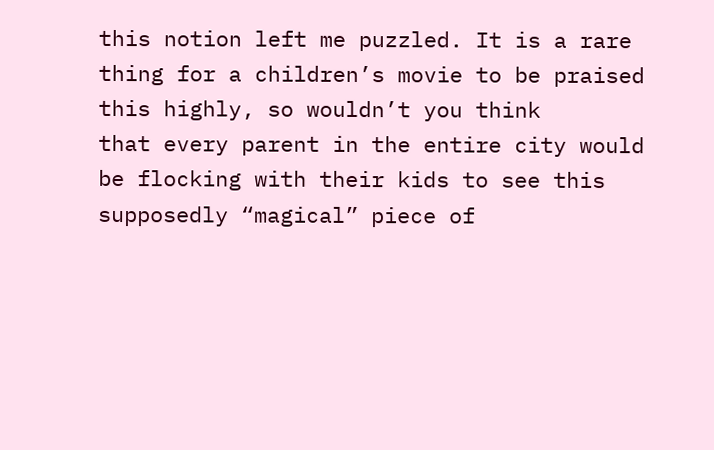this notion left me puzzled. It is a rare thing for a children’s movie to be praised this highly, so wouldn’t you think
that every parent in the entire city would be flocking with their kids to see this supposedly “magical” piece of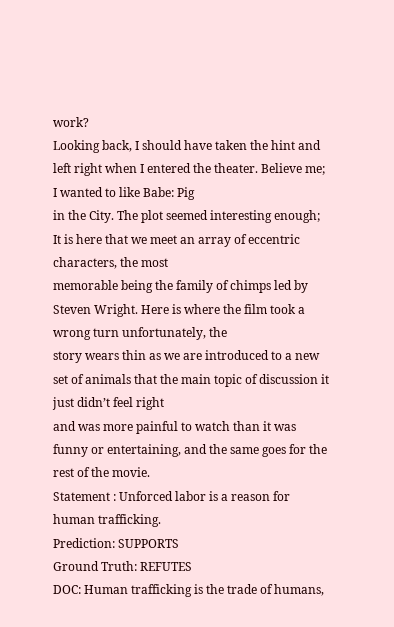work?
Looking back, I should have taken the hint and left right when I entered the theater. Believe me; I wanted to like Babe: Pig
in the City. The plot seemed interesting enough; It is here that we meet an array of eccentric characters, the most
memorable being the family of chimps led by Steven Wright. Here is where the film took a wrong turn unfortunately, the
story wears thin as we are introduced to a new set of animals that the main topic of discussion it just didn’t feel right
and was more painful to watch than it was funny or entertaining, and the same goes for the rest of the movie.
Statement : Unforced labor is a reason for human trafficking.
Prediction: SUPPORTS
Ground Truth: REFUTES
DOC: Human trafficking is the trade of humans,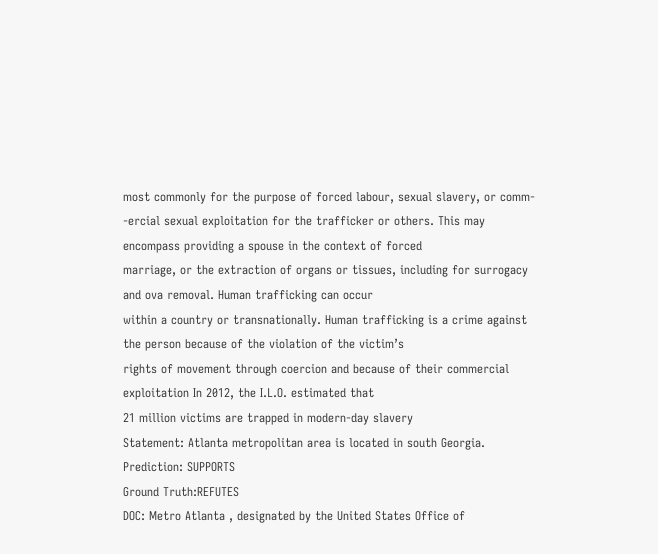most commonly for the purpose of forced labour, sexual slavery, or comm-
-ercial sexual exploitation for the trafficker or others. This may encompass providing a spouse in the context of forced
marriage, or the extraction of organs or tissues, including for surrogacy and ova removal. Human trafficking can occur
within a country or transnationally. Human trafficking is a crime against the person because of the violation of the victim’s
rights of movement through coercion and because of their commercial exploitation In 2012, the I.L.O. estimated that
21 million victims are trapped in modern-day slavery
Statement: Atlanta metropolitan area is located in south Georgia.
Prediction: SUPPORTS
Ground Truth:REFUTES
DOC: Metro Atlanta , designated by the United States Office of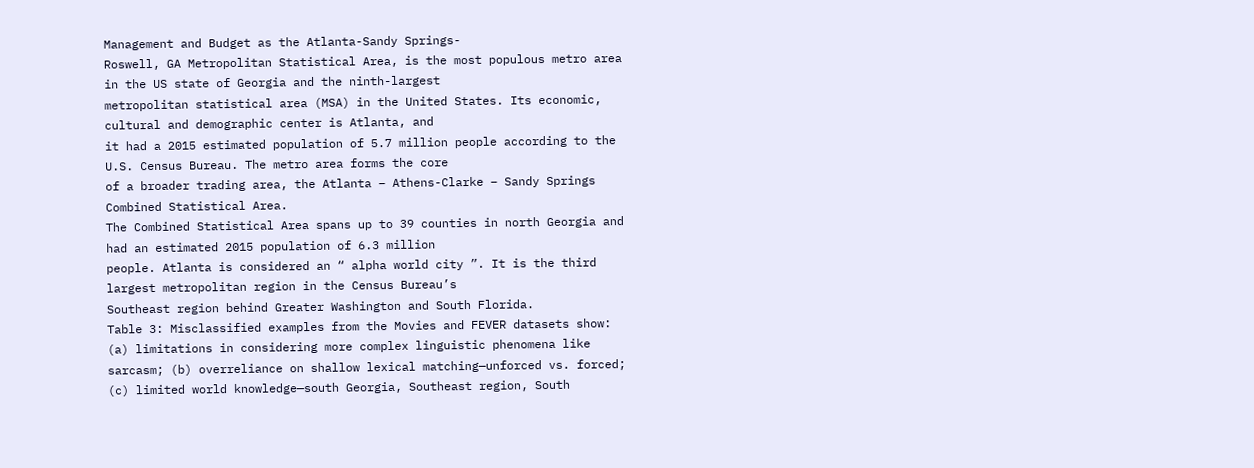Management and Budget as the Atlanta-Sandy Springs-
Roswell, GA Metropolitan Statistical Area, is the most populous metro area in the US state of Georgia and the ninth-largest
metropolitan statistical area (MSA) in the United States. Its economic, cultural and demographic center is Atlanta, and
it had a 2015 estimated population of 5.7 million people according to the U.S. Census Bureau. The metro area forms the core
of a broader trading area, the Atlanta – Athens-Clarke – Sandy Springs Combined Statistical Area.
The Combined Statistical Area spans up to 39 counties in north Georgia and had an estimated 2015 population of 6.3 million
people. Atlanta is considered an “ alpha world city ”. It is the third largest metropolitan region in the Census Bureau’s
Southeast region behind Greater Washington and South Florida.
Table 3: Misclassified examples from the Movies and FEVER datasets show: (a) limitations in considering more complex linguistic phenomena like sarcasm; (b) overreliance on shallow lexical matching—unforced vs. forced; (c) limited world knowledge—south Georgia, Southeast region, South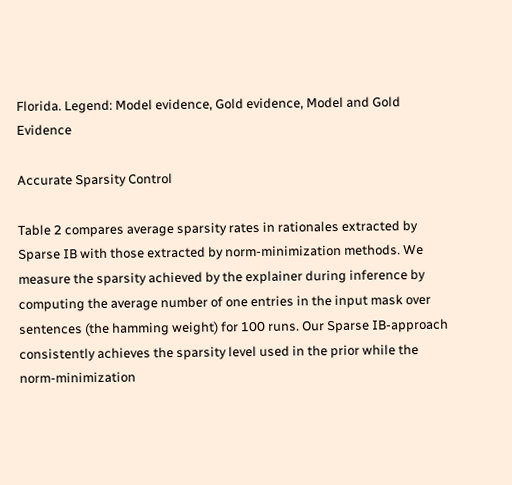Florida. Legend: Model evidence, Gold evidence, Model and Gold Evidence

Accurate Sparsity Control

Table 2 compares average sparsity rates in rationales extracted by Sparse IB with those extracted by norm-minimization methods. We measure the sparsity achieved by the explainer during inference by computing the average number of one entries in the input mask over sentences (the hamming weight) for 100 runs. Our Sparse IB-approach consistently achieves the sparsity level used in the prior while the norm-minimization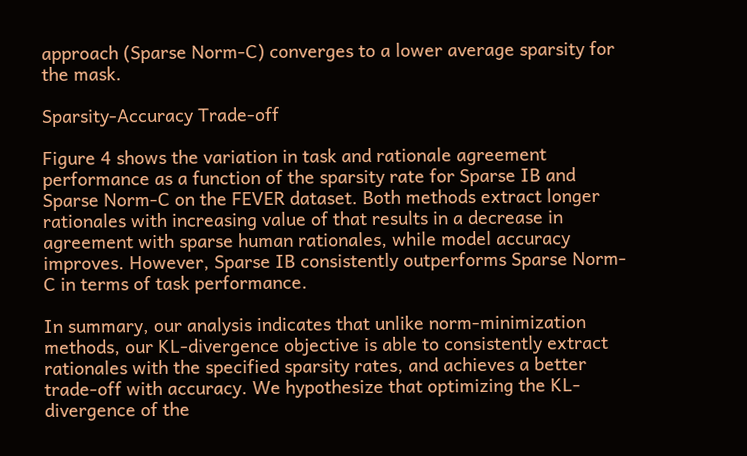approach (Sparse Norm-C) converges to a lower average sparsity for the mask.

Sparsity-Accuracy Trade-off

Figure 4 shows the variation in task and rationale agreement performance as a function of the sparsity rate for Sparse IB and Sparse Norm-C on the FEVER dataset. Both methods extract longer rationales with increasing value of that results in a decrease in agreement with sparse human rationales, while model accuracy improves. However, Sparse IB consistently outperforms Sparse Norm-C in terms of task performance.

In summary, our analysis indicates that unlike norm-minimization methods, our KL-divergence objective is able to consistently extract rationales with the specified sparsity rates, and achieves a better trade-off with accuracy. We hypothesize that optimizing the KL-divergence of the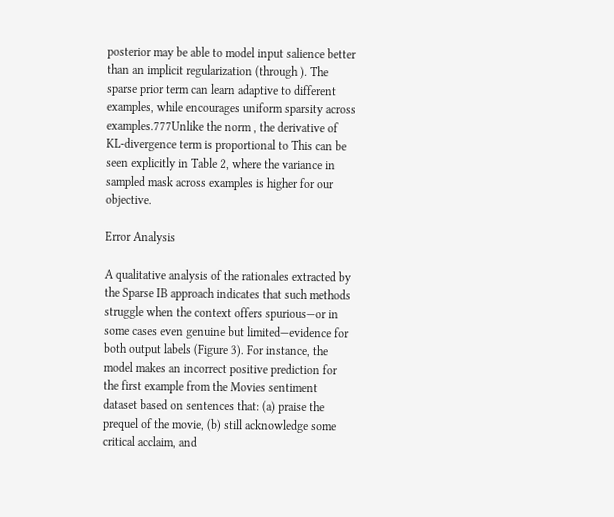posterior may be able to model input salience better than an implicit regularization (through ). The sparse prior term can learn adaptive to different examples, while encourages uniform sparsity across examples.777Unlike the norm , the derivative of KL-divergence term is proportional to This can be seen explicitly in Table 2, where the variance in sampled mask across examples is higher for our objective.

Error Analysis

A qualitative analysis of the rationales extracted by the Sparse IB approach indicates that such methods struggle when the context offers spurious—or in some cases even genuine but limited—evidence for both output labels (Figure 3). For instance, the model makes an incorrect positive prediction for the first example from the Movies sentiment dataset based on sentences that: (a) praise the prequel of the movie, (b) still acknowledge some critical acclaim, and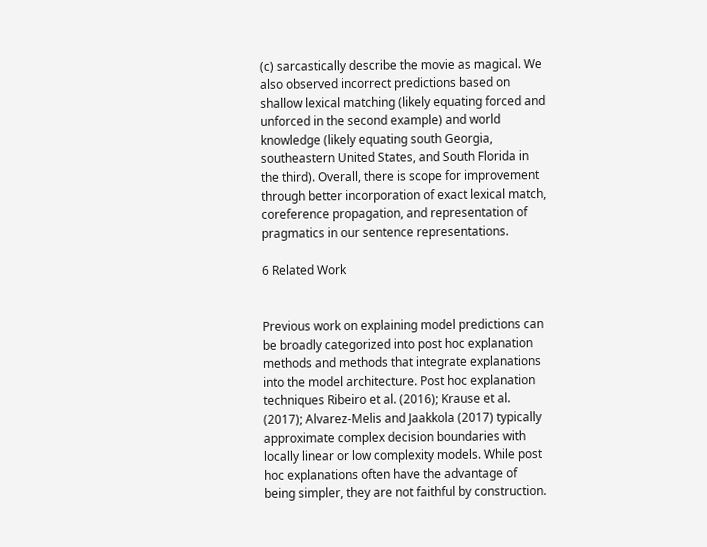(c) sarcastically describe the movie as magical. We also observed incorrect predictions based on shallow lexical matching (likely equating forced and unforced in the second example) and world knowledge (likely equating south Georgia, southeastern United States, and South Florida in the third). Overall, there is scope for improvement through better incorporation of exact lexical match, coreference propagation, and representation of pragmatics in our sentence representations.

6 Related Work


Previous work on explaining model predictions can be broadly categorized into post hoc explanation methods and methods that integrate explanations into the model architecture. Post hoc explanation techniques Ribeiro et al. (2016); Krause et al. (2017); Alvarez-Melis and Jaakkola (2017) typically approximate complex decision boundaries with locally linear or low complexity models. While post hoc explanations often have the advantage of being simpler, they are not faithful by construction.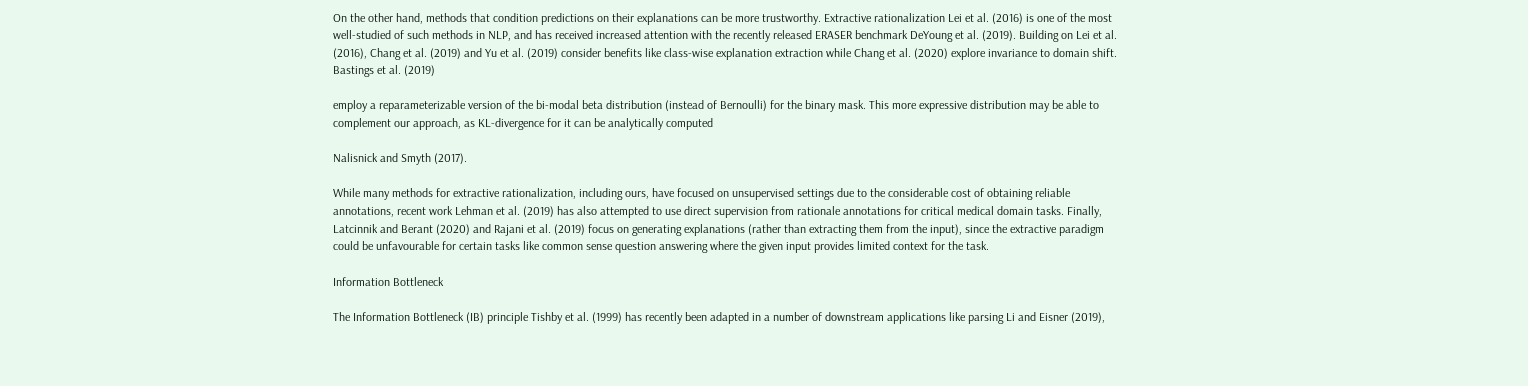On the other hand, methods that condition predictions on their explanations can be more trustworthy. Extractive rationalization Lei et al. (2016) is one of the most well-studied of such methods in NLP, and has received increased attention with the recently released ERASER benchmark DeYoung et al. (2019). Building on Lei et al. (2016), Chang et al. (2019) and Yu et al. (2019) consider benefits like class-wise explanation extraction while Chang et al. (2020) explore invariance to domain shift. Bastings et al. (2019)

employ a reparameterizable version of the bi-modal beta distribution (instead of Bernoulli) for the binary mask. This more expressive distribution may be able to complement our approach, as KL-divergence for it can be analytically computed

Nalisnick and Smyth (2017).

While many methods for extractive rationalization, including ours, have focused on unsupervised settings due to the considerable cost of obtaining reliable annotations, recent work Lehman et al. (2019) has also attempted to use direct supervision from rationale annotations for critical medical domain tasks. Finally, Latcinnik and Berant (2020) and Rajani et al. (2019) focus on generating explanations (rather than extracting them from the input), since the extractive paradigm could be unfavourable for certain tasks like common sense question answering where the given input provides limited context for the task.

Information Bottleneck

The Information Bottleneck (IB) principle Tishby et al. (1999) has recently been adapted in a number of downstream applications like parsing Li and Eisner (2019),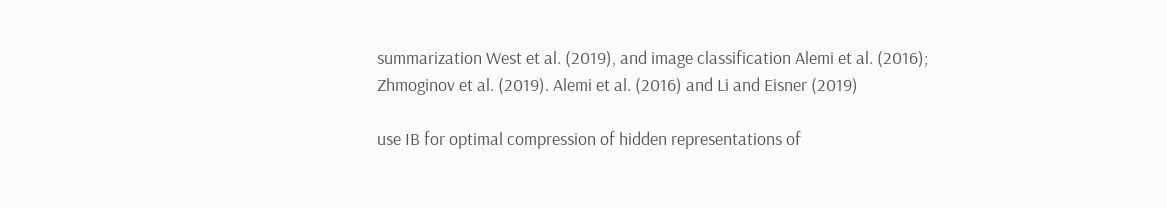summarization West et al. (2019), and image classification Alemi et al. (2016); Zhmoginov et al. (2019). Alemi et al. (2016) and Li and Eisner (2019)

use IB for optimal compression of hidden representations of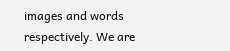images and words respectively. We are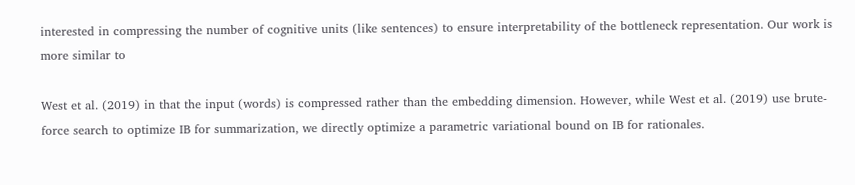interested in compressing the number of cognitive units (like sentences) to ensure interpretability of the bottleneck representation. Our work is more similar to

West et al. (2019) in that the input (words) is compressed rather than the embedding dimension. However, while West et al. (2019) use brute-force search to optimize IB for summarization, we directly optimize a parametric variational bound on IB for rationales.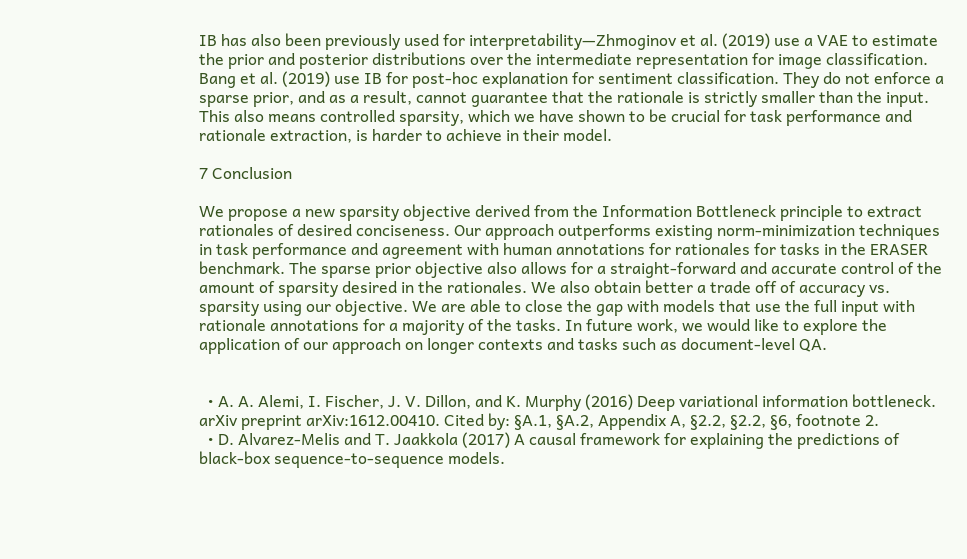IB has also been previously used for interpretability—Zhmoginov et al. (2019) use a VAE to estimate the prior and posterior distributions over the intermediate representation for image classification. Bang et al. (2019) use IB for post-hoc explanation for sentiment classification. They do not enforce a sparse prior, and as a result, cannot guarantee that the rationale is strictly smaller than the input. This also means controlled sparsity, which we have shown to be crucial for task performance and rationale extraction, is harder to achieve in their model.

7 Conclusion

We propose a new sparsity objective derived from the Information Bottleneck principle to extract rationales of desired conciseness. Our approach outperforms existing norm-minimization techniques in task performance and agreement with human annotations for rationales for tasks in the ERASER benchmark. The sparse prior objective also allows for a straight-forward and accurate control of the amount of sparsity desired in the rationales. We also obtain better a trade off of accuracy vs. sparsity using our objective. We are able to close the gap with models that use the full input with rationale annotations for a majority of the tasks. In future work, we would like to explore the application of our approach on longer contexts and tasks such as document-level QA.


  • A. A. Alemi, I. Fischer, J. V. Dillon, and K. Murphy (2016) Deep variational information bottleneck. arXiv preprint arXiv:1612.00410. Cited by: §A.1, §A.2, Appendix A, §2.2, §2.2, §6, footnote 2.
  • D. Alvarez-Melis and T. Jaakkola (2017) A causal framework for explaining the predictions of black-box sequence-to-sequence models.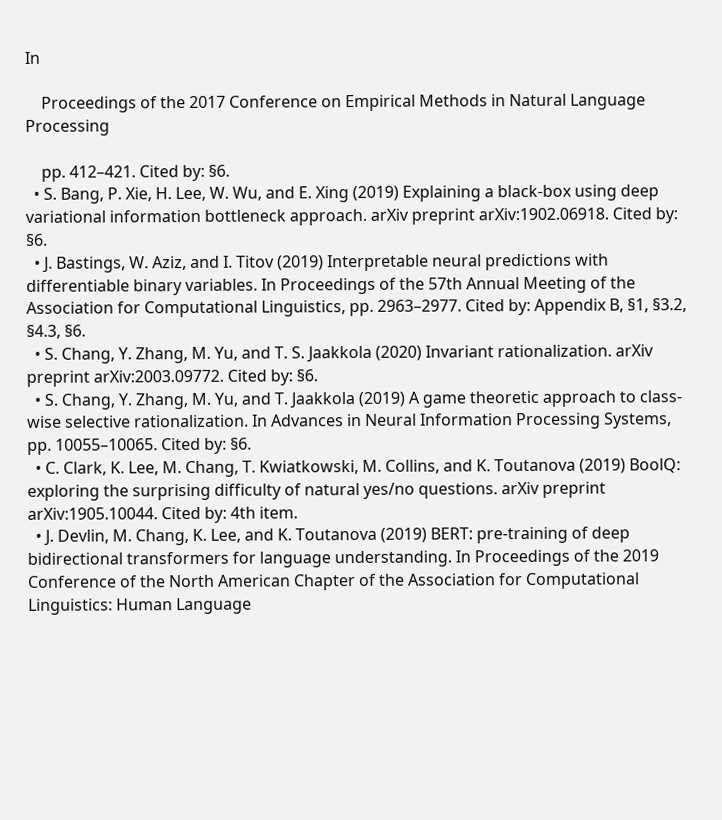In

    Proceedings of the 2017 Conference on Empirical Methods in Natural Language Processing

    pp. 412–421. Cited by: §6.
  • S. Bang, P. Xie, H. Lee, W. Wu, and E. Xing (2019) Explaining a black-box using deep variational information bottleneck approach. arXiv preprint arXiv:1902.06918. Cited by: §6.
  • J. Bastings, W. Aziz, and I. Titov (2019) Interpretable neural predictions with differentiable binary variables. In Proceedings of the 57th Annual Meeting of the Association for Computational Linguistics, pp. 2963–2977. Cited by: Appendix B, §1, §3.2, §4.3, §6.
  • S. Chang, Y. Zhang, M. Yu, and T. S. Jaakkola (2020) Invariant rationalization. arXiv preprint arXiv:2003.09772. Cited by: §6.
  • S. Chang, Y. Zhang, M. Yu, and T. Jaakkola (2019) A game theoretic approach to class-wise selective rationalization. In Advances in Neural Information Processing Systems, pp. 10055–10065. Cited by: §6.
  • C. Clark, K. Lee, M. Chang, T. Kwiatkowski, M. Collins, and K. Toutanova (2019) BoolQ: exploring the surprising difficulty of natural yes/no questions. arXiv preprint arXiv:1905.10044. Cited by: 4th item.
  • J. Devlin, M. Chang, K. Lee, and K. Toutanova (2019) BERT: pre-training of deep bidirectional transformers for language understanding. In Proceedings of the 2019 Conference of the North American Chapter of the Association for Computational Linguistics: Human Language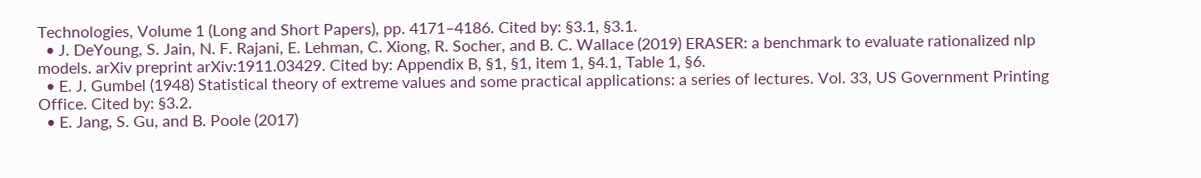Technologies, Volume 1 (Long and Short Papers), pp. 4171–4186. Cited by: §3.1, §3.1.
  • J. DeYoung, S. Jain, N. F. Rajani, E. Lehman, C. Xiong, R. Socher, and B. C. Wallace (2019) ERASER: a benchmark to evaluate rationalized nlp models. arXiv preprint arXiv:1911.03429. Cited by: Appendix B, §1, §1, item 1, §4.1, Table 1, §6.
  • E. J. Gumbel (1948) Statistical theory of extreme values and some practical applications: a series of lectures. Vol. 33, US Government Printing Office. Cited by: §3.2.
  • E. Jang, S. Gu, and B. Poole (2017)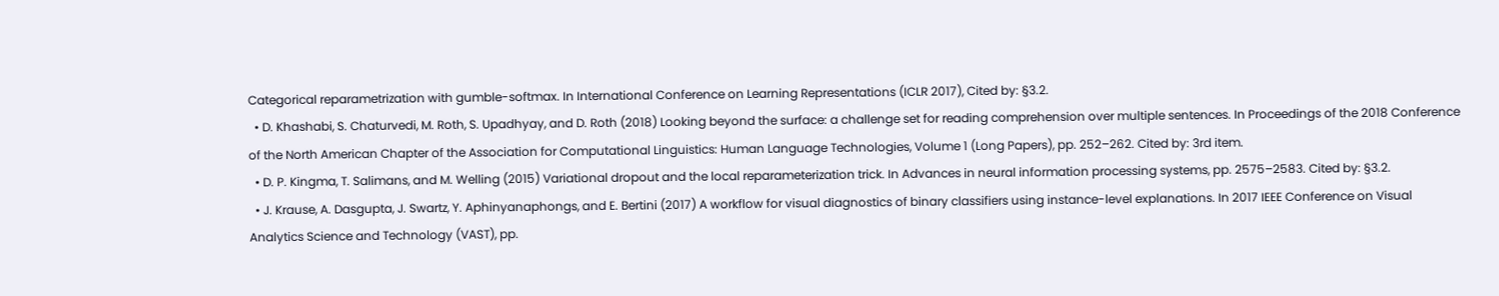Categorical reparametrization with gumble-softmax. In International Conference on Learning Representations (ICLR 2017), Cited by: §3.2.
  • D. Khashabi, S. Chaturvedi, M. Roth, S. Upadhyay, and D. Roth (2018) Looking beyond the surface: a challenge set for reading comprehension over multiple sentences. In Proceedings of the 2018 Conference of the North American Chapter of the Association for Computational Linguistics: Human Language Technologies, Volume 1 (Long Papers), pp. 252–262. Cited by: 3rd item.
  • D. P. Kingma, T. Salimans, and M. Welling (2015) Variational dropout and the local reparameterization trick. In Advances in neural information processing systems, pp. 2575–2583. Cited by: §3.2.
  • J. Krause, A. Dasgupta, J. Swartz, Y. Aphinyanaphongs, and E. Bertini (2017) A workflow for visual diagnostics of binary classifiers using instance-level explanations. In 2017 IEEE Conference on Visual Analytics Science and Technology (VAST), pp.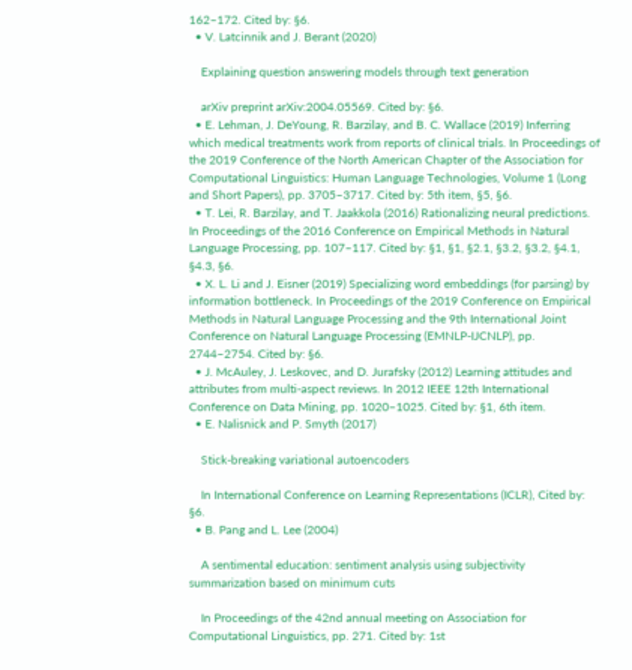162–172. Cited by: §6.
  • V. Latcinnik and J. Berant (2020)

    Explaining question answering models through text generation

    arXiv preprint arXiv:2004.05569. Cited by: §6.
  • E. Lehman, J. DeYoung, R. Barzilay, and B. C. Wallace (2019) Inferring which medical treatments work from reports of clinical trials. In Proceedings of the 2019 Conference of the North American Chapter of the Association for Computational Linguistics: Human Language Technologies, Volume 1 (Long and Short Papers), pp. 3705–3717. Cited by: 5th item, §5, §6.
  • T. Lei, R. Barzilay, and T. Jaakkola (2016) Rationalizing neural predictions. In Proceedings of the 2016 Conference on Empirical Methods in Natural Language Processing, pp. 107–117. Cited by: §1, §1, §2.1, §3.2, §3.2, §4.1, §4.3, §6.
  • X. L. Li and J. Eisner (2019) Specializing word embeddings (for parsing) by information bottleneck. In Proceedings of the 2019 Conference on Empirical Methods in Natural Language Processing and the 9th International Joint Conference on Natural Language Processing (EMNLP-IJCNLP), pp. 2744–2754. Cited by: §6.
  • J. McAuley, J. Leskovec, and D. Jurafsky (2012) Learning attitudes and attributes from multi-aspect reviews. In 2012 IEEE 12th International Conference on Data Mining, pp. 1020–1025. Cited by: §1, 6th item.
  • E. Nalisnick and P. Smyth (2017)

    Stick-breaking variational autoencoders

    In International Conference on Learning Representations (ICLR), Cited by: §6.
  • B. Pang and L. Lee (2004)

    A sentimental education: sentiment analysis using subjectivity summarization based on minimum cuts

    In Proceedings of the 42nd annual meeting on Association for Computational Linguistics, pp. 271. Cited by: 1st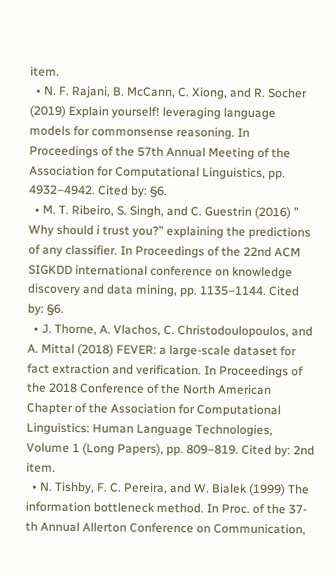item.
  • N. F. Rajani, B. McCann, C. Xiong, and R. Socher (2019) Explain yourself! leveraging language models for commonsense reasoning. In Proceedings of the 57th Annual Meeting of the Association for Computational Linguistics, pp. 4932–4942. Cited by: §6.
  • M. T. Ribeiro, S. Singh, and C. Guestrin (2016) ” Why should i trust you?” explaining the predictions of any classifier. In Proceedings of the 22nd ACM SIGKDD international conference on knowledge discovery and data mining, pp. 1135–1144. Cited by: §6.
  • J. Thorne, A. Vlachos, C. Christodoulopoulos, and A. Mittal (2018) FEVER: a large-scale dataset for fact extraction and verification. In Proceedings of the 2018 Conference of the North American Chapter of the Association for Computational Linguistics: Human Language Technologies, Volume 1 (Long Papers), pp. 809–819. Cited by: 2nd item.
  • N. Tishby, F. C. Pereira, and W. Bialek (1999) The information bottleneck method. In Proc. of the 37-th Annual Allerton Conference on Communication,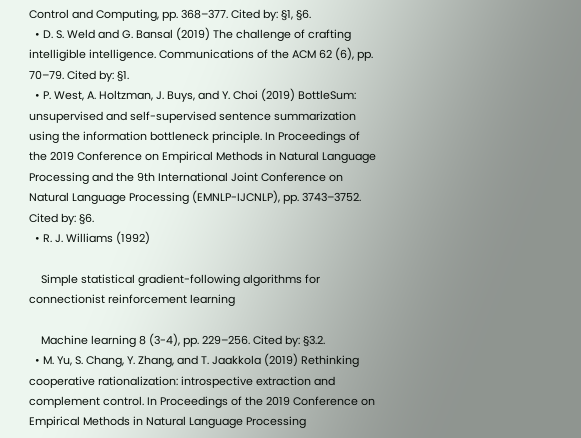Control and Computing, pp. 368–377. Cited by: §1, §6.
  • D. S. Weld and G. Bansal (2019) The challenge of crafting intelligible intelligence. Communications of the ACM 62 (6), pp. 70–79. Cited by: §1.
  • P. West, A. Holtzman, J. Buys, and Y. Choi (2019) BottleSum: unsupervised and self-supervised sentence summarization using the information bottleneck principle. In Proceedings of the 2019 Conference on Empirical Methods in Natural Language Processing and the 9th International Joint Conference on Natural Language Processing (EMNLP-IJCNLP), pp. 3743–3752. Cited by: §6.
  • R. J. Williams (1992)

    Simple statistical gradient-following algorithms for connectionist reinforcement learning

    Machine learning 8 (3-4), pp. 229–256. Cited by: §3.2.
  • M. Yu, S. Chang, Y. Zhang, and T. Jaakkola (2019) Rethinking cooperative rationalization: introspective extraction and complement control. In Proceedings of the 2019 Conference on Empirical Methods in Natural Language Processing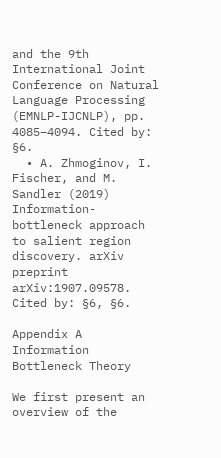and the 9th International Joint Conference on Natural Language Processing (EMNLP-IJCNLP), pp. 4085–4094. Cited by: §6.
  • A. Zhmoginov, I. Fischer, and M. Sandler (2019) Information-bottleneck approach to salient region discovery. arXiv preprint arXiv:1907.09578. Cited by: §6, §6.

Appendix A Information Bottleneck Theory

We first present an overview of the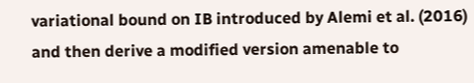variational bound on IB introduced by Alemi et al. (2016) and then derive a modified version amenable to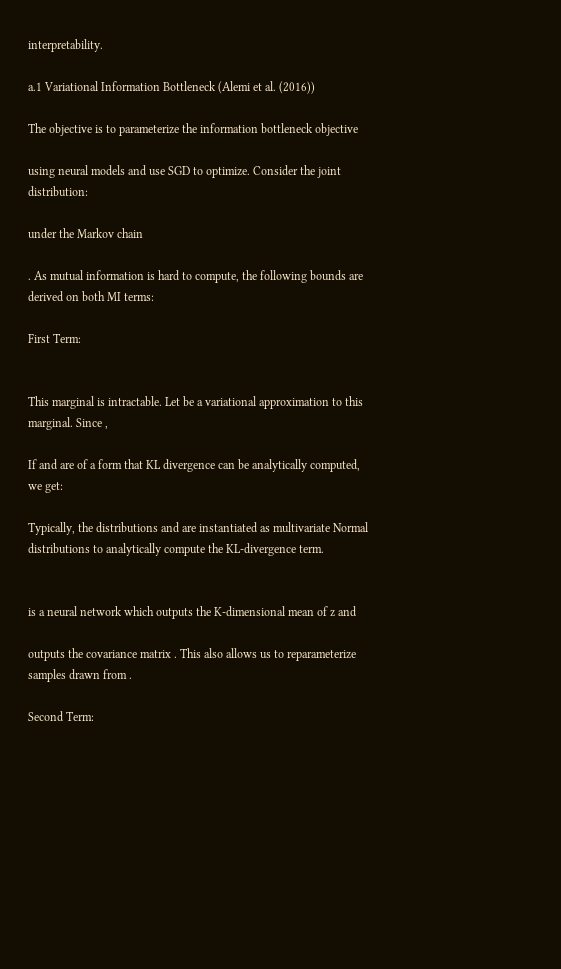interpretability.

a.1 Variational Information Bottleneck (Alemi et al. (2016))

The objective is to parameterize the information bottleneck objective

using neural models and use SGD to optimize. Consider the joint distribution:

under the Markov chain

. As mutual information is hard to compute, the following bounds are derived on both MI terms:

First Term:


This marginal is intractable. Let be a variational approximation to this marginal. Since ,

If and are of a form that KL divergence can be analytically computed, we get:

Typically, the distributions and are instantiated as multivariate Normal distributions to analytically compute the KL-divergence term.


is a neural network which outputs the K-dimensional mean of z and

outputs the covariance matrix . This also allows us to reparameterize samples drawn from .

Second Term: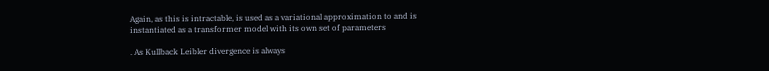Again, as this is intractable, is used as a variational approximation to and is instantiated as a transformer model with its own set of parameters

. As Kullback Leibler divergence is always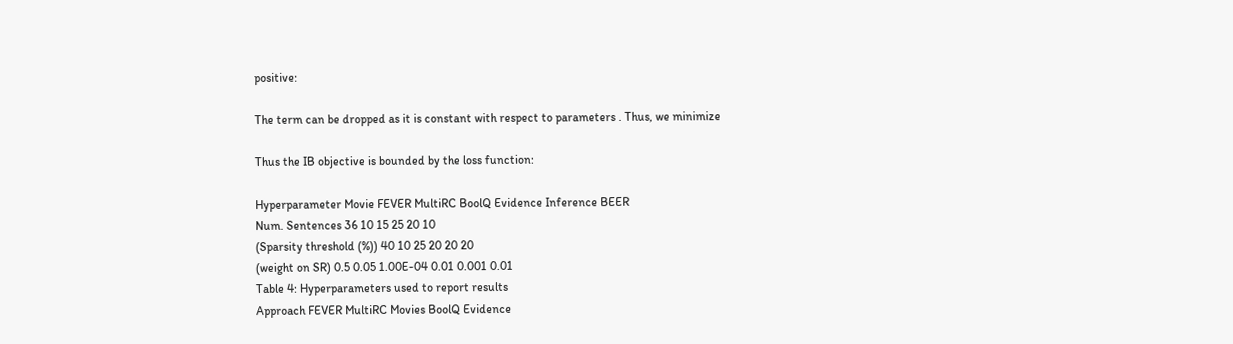positive:

The term can be dropped as it is constant with respect to parameters . Thus, we minimize

Thus the IB objective is bounded by the loss function:

Hyperparameter Movie FEVER MultiRC BoolQ Evidence Inference BEER
Num. Sentences 36 10 15 25 20 10
(Sparsity threshold (%)) 40 10 25 20 20 20
(weight on SR) 0.5 0.05 1.00E-04 0.01 0.001 0.01
Table 4: Hyperparameters used to report results
Approach FEVER MultiRC Movies BoolQ Evidence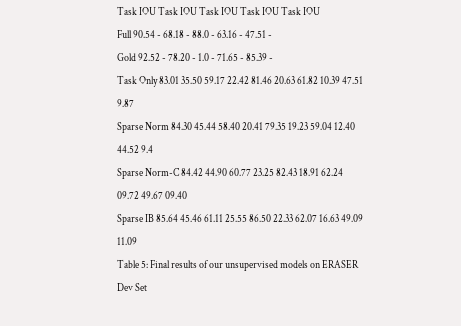Task IOU Task IOU Task IOU Task IOU Task IOU
Full 90.54 - 68.18 - 88.0 - 63.16 - 47.51 -
Gold 92.52 - 78.20 - 1.0 - 71.65 - 85.39 -
Task Only 83.01 35.50 59.17 22.42 81.46 20.63 61.82 10.39 47.51 9.87
Sparse Norm 84.30 45.44 58.40 20.41 79.35 19.23 59.04 12.40 44.52 9.4
Sparse Norm-C 84.42 44.90 60.77 23.25 82.43 18.91 62.24 09.72 49.67 09.40
Sparse IB 85.64 45.46 61.11 25.55 86.50 22.33 62.07 16.63 49.09 11.09
Table 5: Final results of our unsupervised models on ERASER Dev Set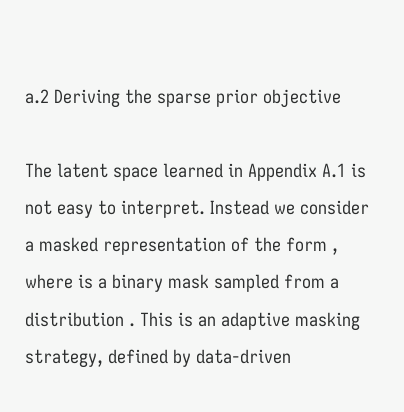a.2 Deriving the sparse prior objective

The latent space learned in Appendix A.1 is not easy to interpret. Instead we consider a masked representation of the form , where is a binary mask sampled from a distribution . This is an adaptive masking strategy, defined by data-driven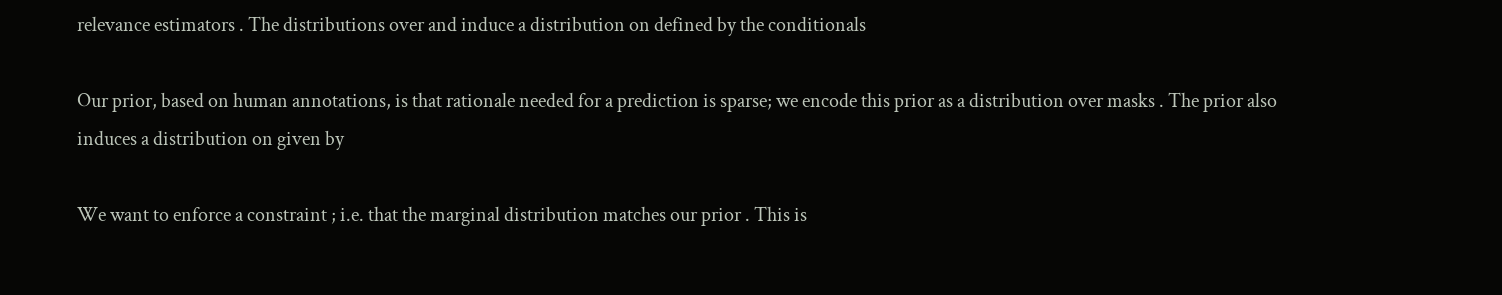relevance estimators . The distributions over and induce a distribution on defined by the conditionals

Our prior, based on human annotations, is that rationale needed for a prediction is sparse; we encode this prior as a distribution over masks . The prior also induces a distribution on given by

We want to enforce a constraint ; i.e. that the marginal distribution matches our prior . This is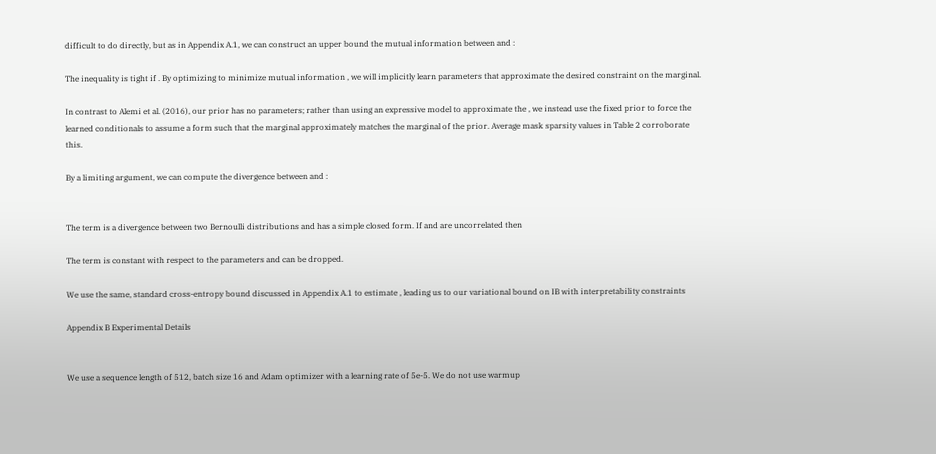difficult to do directly, but as in Appendix A.1, we can construct an upper bound the mutual information between and :

The inequality is tight if . By optimizing to minimize mutual information , we will implicitly learn parameters that approximate the desired constraint on the marginal.

In contrast to Alemi et al. (2016), our prior has no parameters; rather than using an expressive model to approximate the , we instead use the fixed prior to force the learned conditionals to assume a form such that the marginal approximately matches the marginal of the prior. Average mask sparsity values in Table 2 corroborate this.

By a limiting argument, we can compute the divergence between and :


The term is a divergence between two Bernoulli distributions and has a simple closed form. If and are uncorrelated then

The term is constant with respect to the parameters and can be dropped.

We use the same, standard cross-entropy bound discussed in Appendix A.1 to estimate , leading us to our variational bound on IB with interpretability constraints

Appendix B Experimental Details


We use a sequence length of 512, batch size 16 and Adam optimizer with a learning rate of 5e-5. We do not use warmup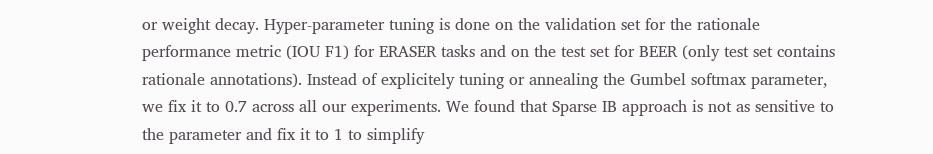or weight decay. Hyper-parameter tuning is done on the validation set for the rationale performance metric (IOU F1) for ERASER tasks and on the test set for BEER (only test set contains rationale annotations). Instead of explicitely tuning or annealing the Gumbel softmax parameter, we fix it to 0.7 across all our experiments. We found that Sparse IB approach is not as sensitive to the parameter and fix it to 1 to simplify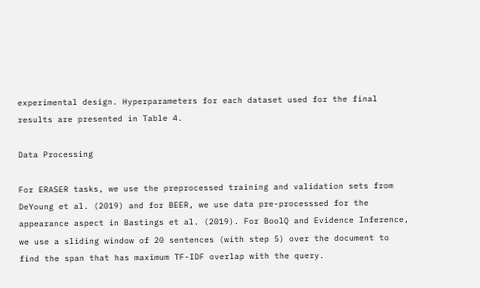experimental design. Hyperparameters for each dataset used for the final results are presented in Table 4.

Data Processing

For ERASER tasks, we use the preprocessed training and validation sets from DeYoung et al. (2019) and for BEER, we use data pre-processsed for the appearance aspect in Bastings et al. (2019). For BoolQ and Evidence Inference, we use a sliding window of 20 sentences (with step 5) over the document to find the span that has maximum TF-IDF overlap with the query.